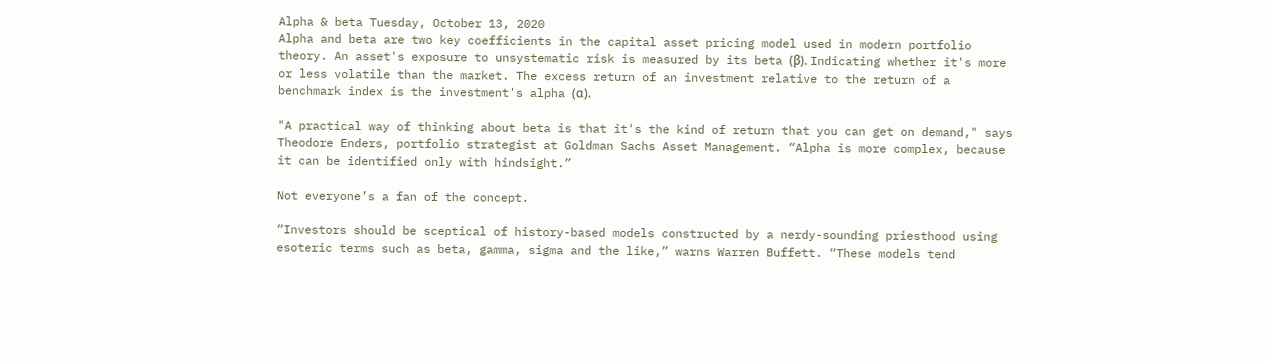Alpha & beta Tuesday, October 13, 2020
Alpha and beta are two key coefficients in the capital asset pricing model used in modern portfolio theory. An asset's exposure to unsystematic risk is measured by its beta (β). Indicating whether it's more or less volatile than the market. The excess return of an investment relative to the return of a benchmark index is the investment's alpha (α).

"A practical way of thinking about beta is that it's the kind of return that you can get on demand," says Theodore Enders, portfolio strategist at Goldman Sachs Asset Management. “Alpha is more complex, because it can be identified only with hindsight.”

Not everyone’s a fan of the concept.

“Investors should be sceptical of history-based models constructed by a nerdy-sounding priesthood using esoteric terms such as beta, gamma, sigma and the like,” warns Warren Buffett. “These models tend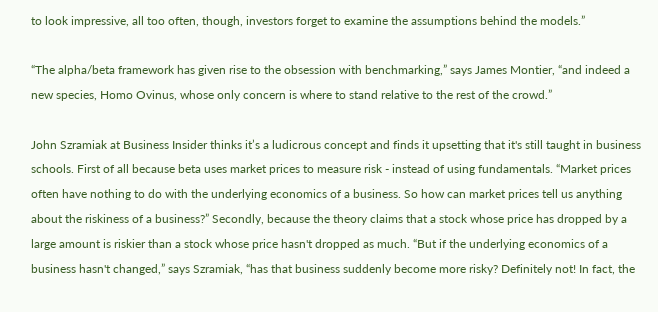to look impressive, all too often, though, investors forget to examine the assumptions behind the models.”

“The alpha/beta framework has given rise to the obsession with benchmarking,” says James Montier, “and indeed a new species, Homo Ovinus, whose only concern is where to stand relative to the rest of the crowd.”

John Szramiak at Business Insider thinks it’s a ludicrous concept and finds it upsetting that it's still taught in business schools. First of all because beta uses market prices to measure risk - instead of using fundamentals. “Market prices often have nothing to do with the underlying economics of a business. So how can market prices tell us anything about the riskiness of a business?” Secondly, because the theory claims that a stock whose price has dropped by a large amount is riskier than a stock whose price hasn't dropped as much. “But if the underlying economics of a business hasn't changed,” says Szramiak, “has that business suddenly become more risky? Definitely not! In fact, the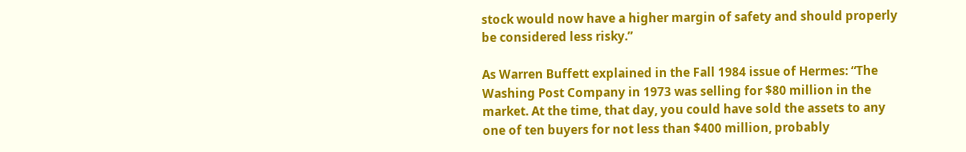stock would now have a higher margin of safety and should properly be considered less risky.”

As Warren Buffett explained in the Fall 1984 issue of Hermes: “The Washing Post Company in 1973 was selling for $80 million in the market. At the time, that day, you could have sold the assets to any one of ten buyers for not less than $400 million, probably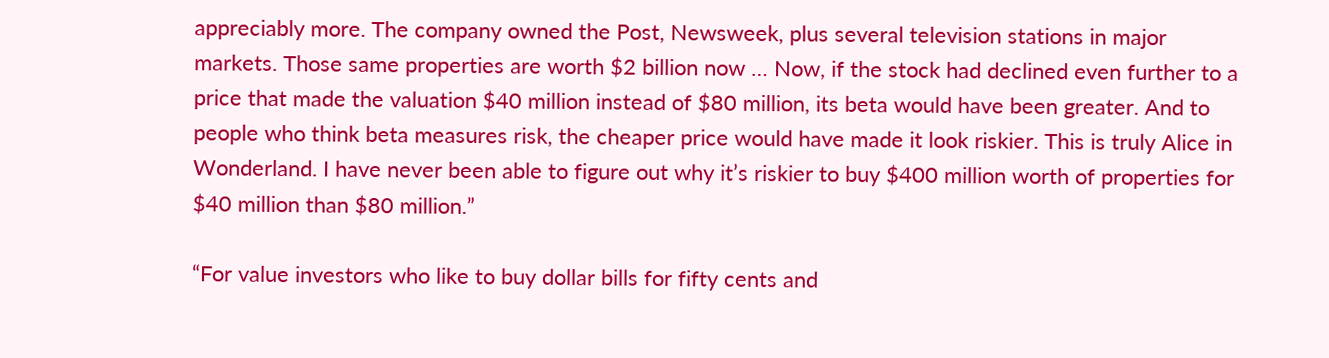appreciably more. The company owned the Post, Newsweek, plus several television stations in major markets. Those same properties are worth $2 billion now … Now, if the stock had declined even further to a price that made the valuation $40 million instead of $80 million, its beta would have been greater. And to people who think beta measures risk, the cheaper price would have made it look riskier. This is truly Alice in Wonderland. I have never been able to figure out why it’s riskier to buy $400 million worth of properties for $40 million than $80 million.”

“For value investors who like to buy dollar bills for fifty cents and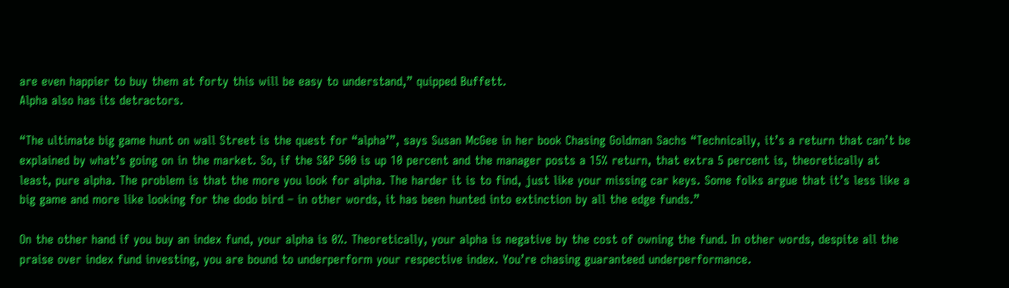are even happier to buy them at forty this will be easy to understand,” quipped Buffett.
Alpha also has its detractors.

“The ultimate big game hunt on wall Street is the quest for “alpha’”, says Susan McGee in her book Chasing Goldman Sachs “Technically, it’s a return that can’t be explained by what’s going on in the market. So, if the S&P 500 is up 10 percent and the manager posts a 15% return, that extra 5 percent is, theoretically at least, pure alpha. The problem is that the more you look for alpha. The harder it is to find, just like your missing car keys. Some folks argue that it’s less like a big game and more like looking for the dodo bird – in other words, it has been hunted into extinction by all the edge funds.”

On the other hand if you buy an index fund, your alpha is 0%. Theoretically, your alpha is negative by the cost of owning the fund. In other words, despite all the praise over index fund investing, you are bound to underperform your respective index. You’re chasing guaranteed underperformance.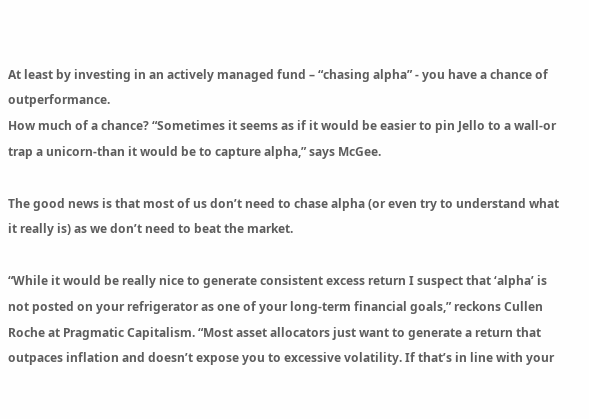At least by investing in an actively managed fund – “chasing alpha” - you have a chance of outperformance.
How much of a chance? “Sometimes it seems as if it would be easier to pin Jello to a wall-or trap a unicorn-than it would be to capture alpha,” says McGee.

The good news is that most of us don’t need to chase alpha (or even try to understand what it really is) as we don’t need to beat the market.

“While it would be really nice to generate consistent excess return I suspect that ‘alpha’ is not posted on your refrigerator as one of your long-term financial goals,” reckons Cullen Roche at Pragmatic Capitalism. “Most asset allocators just want to generate a return that outpaces inflation and doesn’t expose you to excessive volatility. If that’s in line with your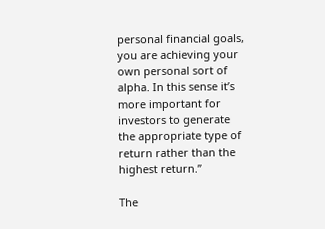personal financial goals, you are achieving your own personal sort of alpha. In this sense it’s more important for investors to generate the appropriate type of return rather than the highest return.”

The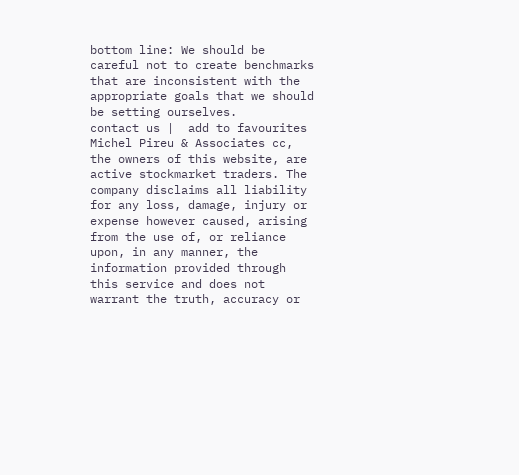bottom line: We should be careful not to create benchmarks that are inconsistent with the appropriate goals that we should be setting ourselves.
contact us |  add to favourites
Michel Pireu & Associates cc, the owners of this website, are active stockmarket traders. The company disclaims all liability for any loss, damage, injury or expense however caused, arising from the use of, or reliance upon, in any manner, the information provided through this service and does not warrant the truth, accuracy or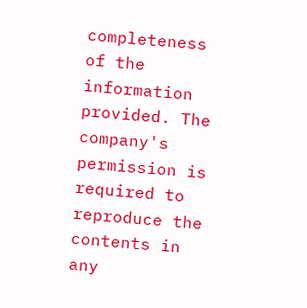completeness of the information provided. The company's permission is required to reproduce the contents in any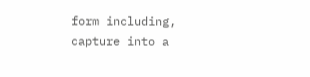form including, capture into a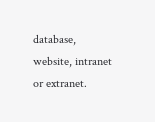database, website, intranet or extranet.